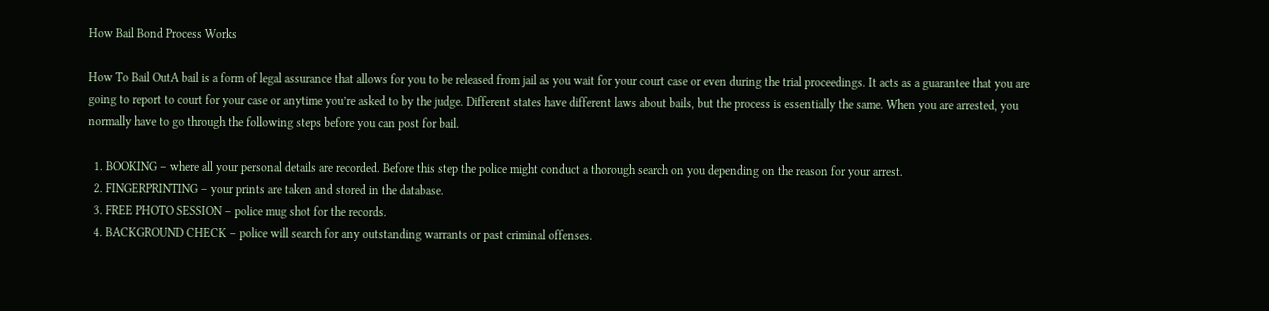How Bail Bond Process Works

How To Bail OutA bail is a form of legal assurance that allows for you to be released from jail as you wait for your court case or even during the trial proceedings. It acts as a guarantee that you are going to report to court for your case or anytime you’re asked to by the judge. Different states have different laws about bails, but the process is essentially the same. When you are arrested, you normally have to go through the following steps before you can post for bail.

  1. BOOKING – where all your personal details are recorded. Before this step the police might conduct a thorough search on you depending on the reason for your arrest.
  2. FINGERPRINTING – your prints are taken and stored in the database.
  3. FREE PHOTO SESSION – police mug shot for the records.
  4. BACKGROUND CHECK – police will search for any outstanding warrants or past criminal offenses.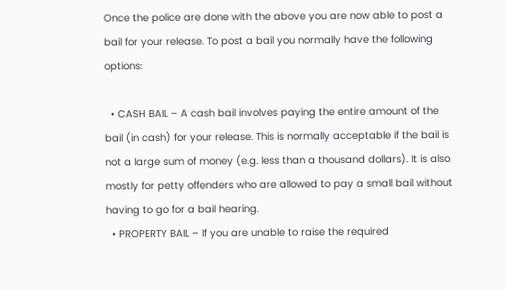Once the police are done with the above you are now able to post a bail for your release. To post a bail you normally have the following options:

  • CASH BAIL – A cash bail involves paying the entire amount of the bail (in cash) for your release. This is normally acceptable if the bail is not a large sum of money (e.g. less than a thousand dollars). It is also mostly for petty offenders who are allowed to pay a small bail without having to go for a bail hearing.
  • PROPERTY BAIL – If you are unable to raise the required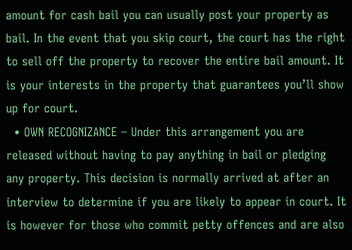amount for cash bail you can usually post your property as bail. In the event that you skip court, the court has the right to sell off the property to recover the entire bail amount. It is your interests in the property that guarantees you’ll show up for court.
  • OWN RECOGNIZANCE – Under this arrangement you are released without having to pay anything in bail or pledging any property. This decision is normally arrived at after an interview to determine if you are likely to appear in court. It is however for those who commit petty offences and are also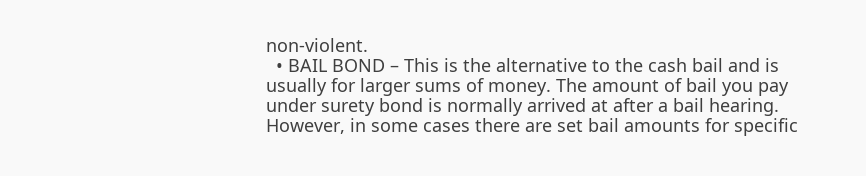non-violent.
  • BAIL BOND – This is the alternative to the cash bail and is usually for larger sums of money. The amount of bail you pay under surety bond is normally arrived at after a bail hearing. However, in some cases there are set bail amounts for specific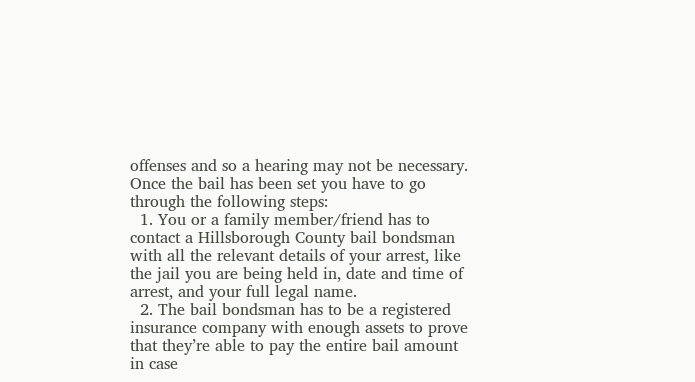offenses and so a hearing may not be necessary. Once the bail has been set you have to go through the following steps:
  1. You or a family member/friend has to contact a Hillsborough County bail bondsman with all the relevant details of your arrest, like the jail you are being held in, date and time of arrest, and your full legal name.
  2. The bail bondsman has to be a registered insurance company with enough assets to prove that they’re able to pay the entire bail amount in case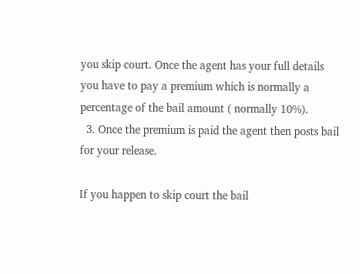you skip court. Once the agent has your full details you have to pay a premium which is normally a percentage of the bail amount ( normally 10%).
  3. Once the premium is paid the agent then posts bail for your release.

If you happen to skip court the bail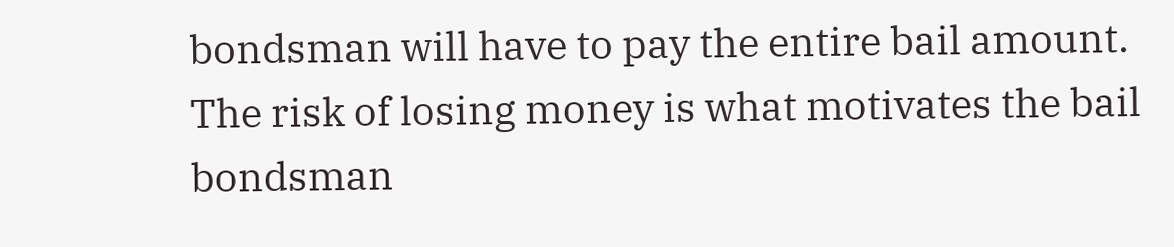bondsman will have to pay the entire bail amount. The risk of losing money is what motivates the bail bondsman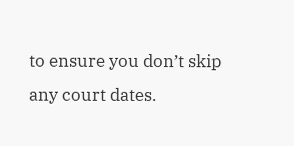to ensure you don’t skip any court dates.